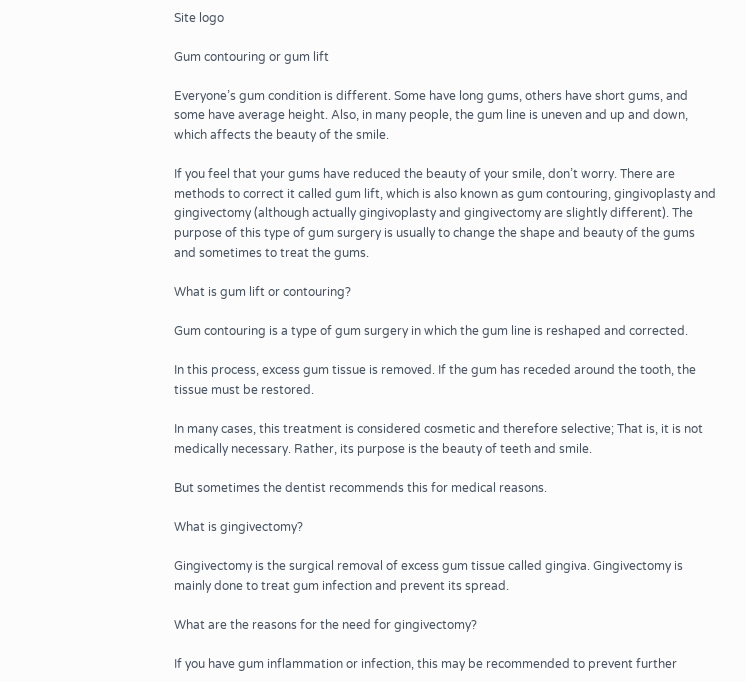Site logo

Gum contouring or gum lift

Everyone’s gum condition is different. Some have long gums, others have short gums, and some have average height. Also, in many people, the gum line is uneven and up and down, which affects the beauty of the smile.

If you feel that your gums have reduced the beauty of your smile, don’t worry. There are methods to correct it called gum lift, which is also known as gum contouring, gingivoplasty and gingivectomy (although actually gingivoplasty and gingivectomy are slightly different). The purpose of this type of gum surgery is usually to change the shape and beauty of the gums and sometimes to treat the gums.

What is gum lift or contouring?

Gum contouring is a type of gum surgery in which the gum line is reshaped and corrected.

In this process, excess gum tissue is removed. If the gum has receded around the tooth, the tissue must be restored.

In many cases, this treatment is considered cosmetic and therefore selective; That is, it is not medically necessary. Rather, its purpose is the beauty of teeth and smile.

But sometimes the dentist recommends this for medical reasons.

What is gingivectomy?

Gingivectomy is the surgical removal of excess gum tissue called gingiva. Gingivectomy is mainly done to treat gum infection and prevent its spread.

What are the reasons for the need for gingivectomy?

If you have gum inflammation or infection, this may be recommended to prevent further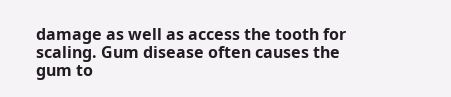damage as well as access the tooth for scaling. Gum disease often causes the gum to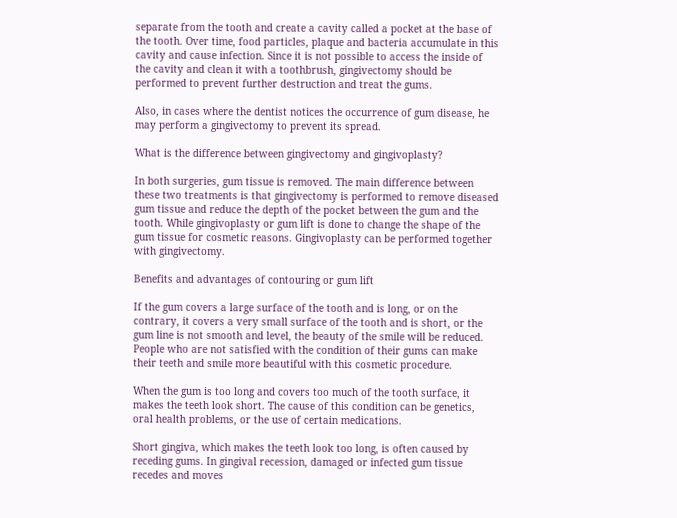separate from the tooth and create a cavity called a pocket at the base of the tooth. Over time, food particles, plaque and bacteria accumulate in this cavity and cause infection. Since it is not possible to access the inside of the cavity and clean it with a toothbrush, gingivectomy should be performed to prevent further destruction and treat the gums.

Also, in cases where the dentist notices the occurrence of gum disease, he may perform a gingivectomy to prevent its spread.

What is the difference between gingivectomy and gingivoplasty?

In both surgeries, gum tissue is removed. The main difference between these two treatments is that gingivectomy is performed to remove diseased gum tissue and reduce the depth of the pocket between the gum and the tooth. While gingivoplasty or gum lift is done to change the shape of the gum tissue for cosmetic reasons. Gingivoplasty can be performed together with gingivectomy.

Benefits and advantages of contouring or gum lift

If the gum covers a large surface of the tooth and is long, or on the contrary, it covers a very small surface of the tooth and is short, or the gum line is not smooth and level, the beauty of the smile will be reduced. People who are not satisfied with the condition of their gums can make their teeth and smile more beautiful with this cosmetic procedure.

When the gum is too long and covers too much of the tooth surface, it makes the teeth look short. The cause of this condition can be genetics, oral health problems, or the use of certain medications.

Short gingiva, which makes the teeth look too long, is often caused by receding gums. In gingival recession, damaged or infected gum tissue recedes and moves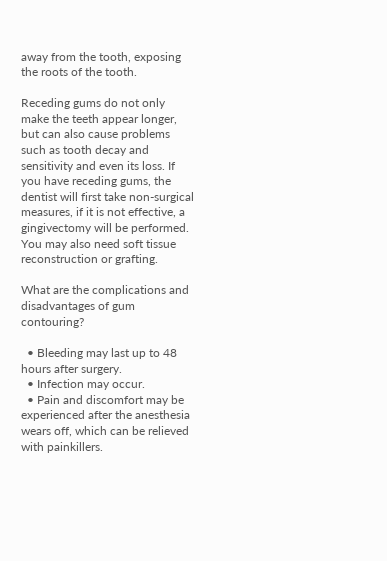away from the tooth, exposing the roots of the tooth.

Receding gums do not only make the teeth appear longer, but can also cause problems such as tooth decay and sensitivity and even its loss. If you have receding gums, the dentist will first take non-surgical measures, if it is not effective, a gingivectomy will be performed. You may also need soft tissue reconstruction or grafting.

What are the complications and disadvantages of gum contouring?

  • Bleeding may last up to 48 hours after surgery.
  • Infection may occur.
  • Pain and discomfort may be experienced after the anesthesia wears off, which can be relieved with painkillers.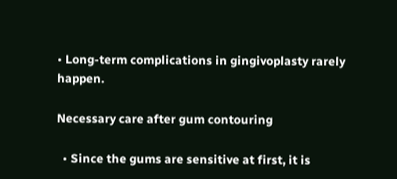• Long-term complications in gingivoplasty rarely happen.

Necessary care after gum contouring

  • Since the gums are sensitive at first, it is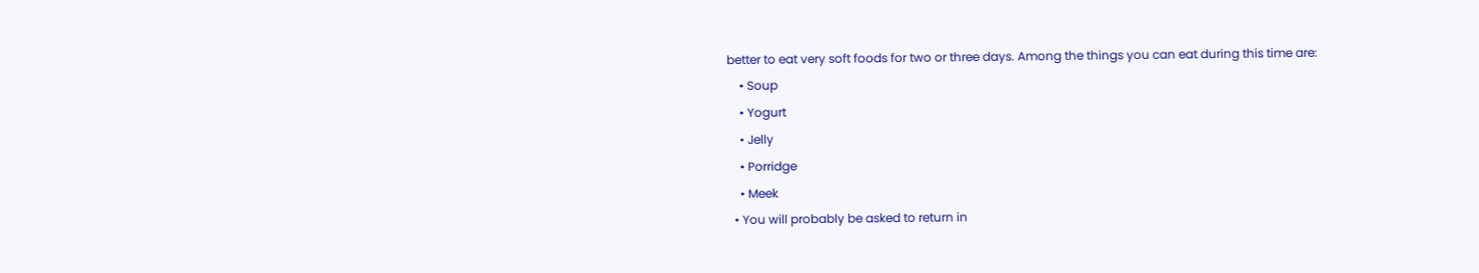better to eat very soft foods for two or three days. Among the things you can eat during this time are:
    • Soup
    • Yogurt
    • Jelly
    • Porridge
    • Meek
  • You will probably be asked to return in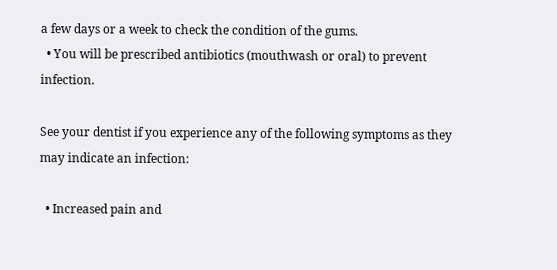a few days or a week to check the condition of the gums.
  • You will be prescribed antibiotics (mouthwash or oral) to prevent infection.

See your dentist if you experience any of the following symptoms as they may indicate an infection:

  • Increased pain and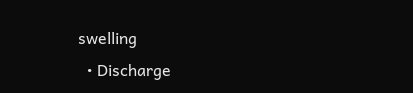swelling
  • Discharge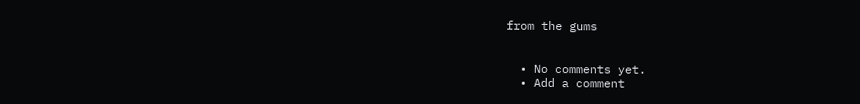from the gums


  • No comments yet.
  • Add a comment